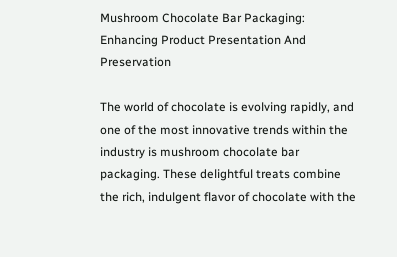Mushroom Chocolate Bar Packaging: Enhancing Product Presentation And Preservation

The world of chocolate is evolving rapidly, and one of the most innovative trends within the industry is mushroom chocolate bar packaging. These delightful treats combine the rich, indulgent flavor of chocolate with the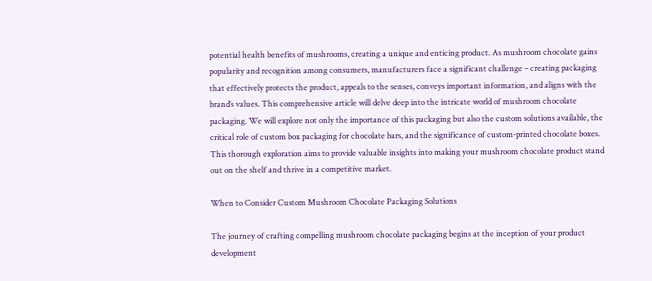potential health benefits of mushrooms, creating a unique and enticing product. As mushroom chocolate gains popularity and recognition among consumers, manufacturers face a significant challenge – creating packaging that effectively protects the product, appeals to the senses, conveys important information, and aligns with the brand’s values. This comprehensive article will delve deep into the intricate world of mushroom chocolate packaging. We will explore not only the importance of this packaging but also the custom solutions available, the critical role of custom box packaging for chocolate bars, and the significance of custom-printed chocolate boxes. This thorough exploration aims to provide valuable insights into making your mushroom chocolate product stand out on the shelf and thrive in a competitive market.

When to Consider Custom Mushroom Chocolate Packaging Solutions

The journey of crafting compelling mushroom chocolate packaging begins at the inception of your product development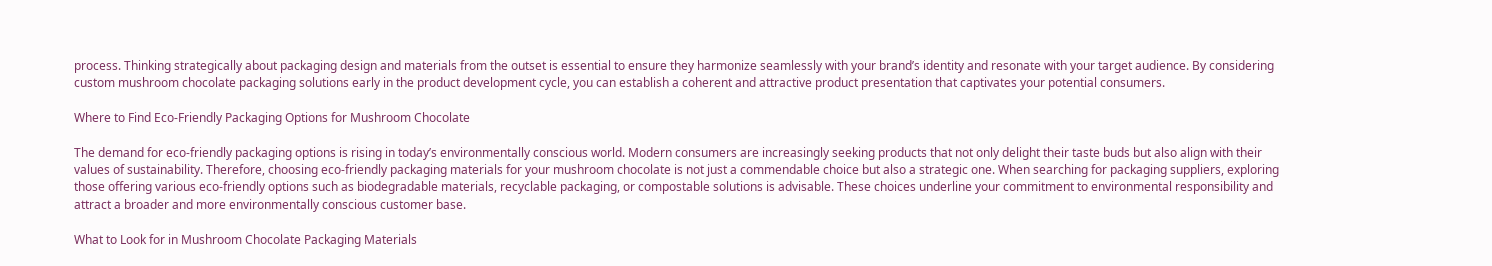process. Thinking strategically about packaging design and materials from the outset is essential to ensure they harmonize seamlessly with your brand’s identity and resonate with your target audience. By considering custom mushroom chocolate packaging solutions early in the product development cycle, you can establish a coherent and attractive product presentation that captivates your potential consumers.

Where to Find Eco-Friendly Packaging Options for Mushroom Chocolate

The demand for eco-friendly packaging options is rising in today’s environmentally conscious world. Modern consumers are increasingly seeking products that not only delight their taste buds but also align with their values of sustainability. Therefore, choosing eco-friendly packaging materials for your mushroom chocolate is not just a commendable choice but also a strategic one. When searching for packaging suppliers, exploring those offering various eco-friendly options such as biodegradable materials, recyclable packaging, or compostable solutions is advisable. These choices underline your commitment to environmental responsibility and attract a broader and more environmentally conscious customer base.

What to Look for in Mushroom Chocolate Packaging Materials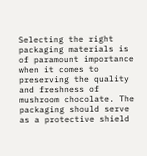Selecting the right packaging materials is of paramount importance when it comes to preserving the quality and freshness of mushroom chocolate. The packaging should serve as a protective shield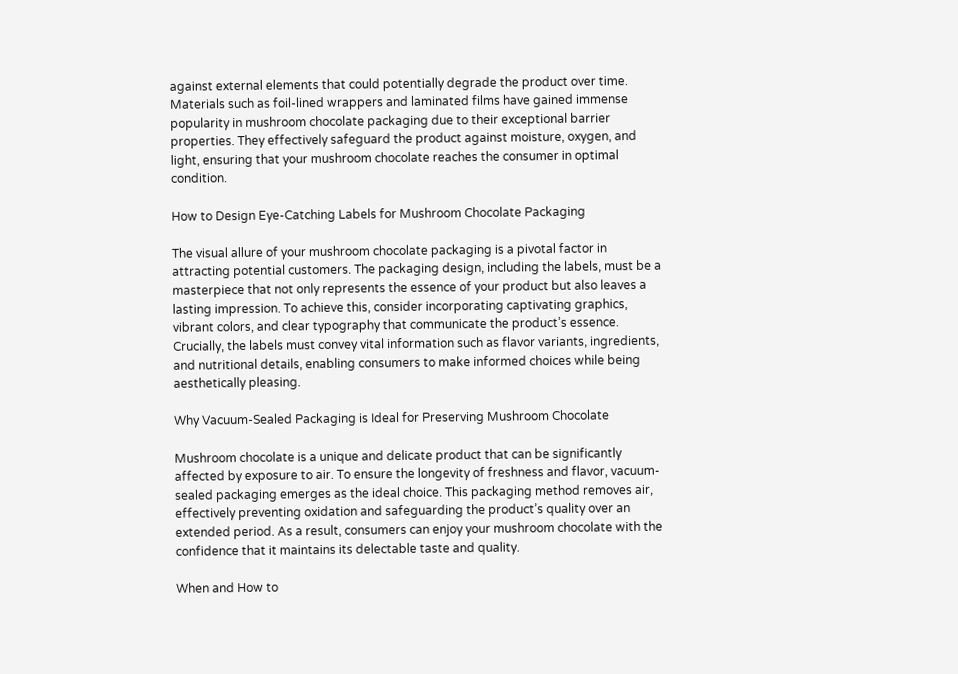against external elements that could potentially degrade the product over time. Materials such as foil-lined wrappers and laminated films have gained immense popularity in mushroom chocolate packaging due to their exceptional barrier properties. They effectively safeguard the product against moisture, oxygen, and light, ensuring that your mushroom chocolate reaches the consumer in optimal condition.

How to Design Eye-Catching Labels for Mushroom Chocolate Packaging

The visual allure of your mushroom chocolate packaging is a pivotal factor in attracting potential customers. The packaging design, including the labels, must be a masterpiece that not only represents the essence of your product but also leaves a lasting impression. To achieve this, consider incorporating captivating graphics, vibrant colors, and clear typography that communicate the product’s essence. Crucially, the labels must convey vital information such as flavor variants, ingredients, and nutritional details, enabling consumers to make informed choices while being aesthetically pleasing.

Why Vacuum-Sealed Packaging is Ideal for Preserving Mushroom Chocolate

Mushroom chocolate is a unique and delicate product that can be significantly affected by exposure to air. To ensure the longevity of freshness and flavor, vacuum-sealed packaging emerges as the ideal choice. This packaging method removes air, effectively preventing oxidation and safeguarding the product’s quality over an extended period. As a result, consumers can enjoy your mushroom chocolate with the confidence that it maintains its delectable taste and quality.

When and How to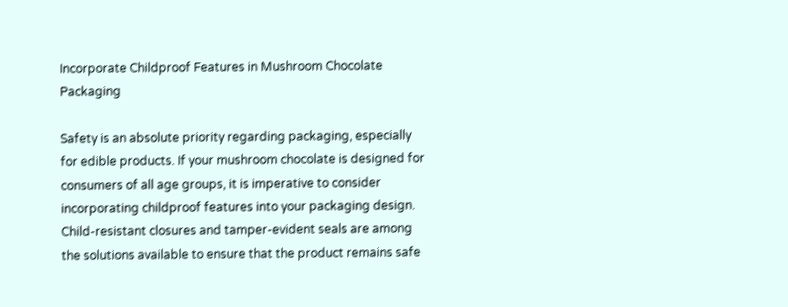Incorporate Childproof Features in Mushroom Chocolate Packaging

Safety is an absolute priority regarding packaging, especially for edible products. If your mushroom chocolate is designed for consumers of all age groups, it is imperative to consider incorporating childproof features into your packaging design. Child-resistant closures and tamper-evident seals are among the solutions available to ensure that the product remains safe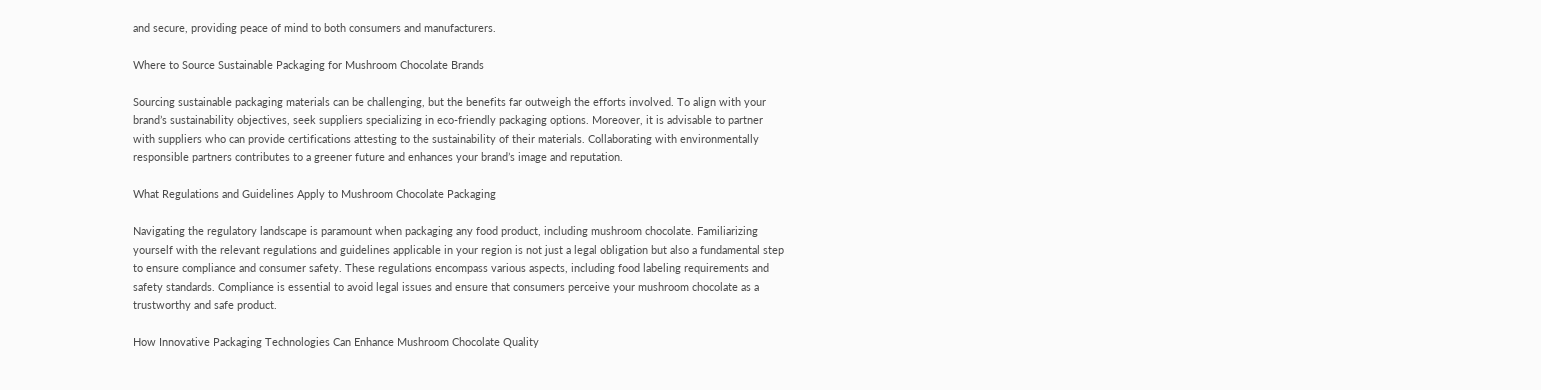and secure, providing peace of mind to both consumers and manufacturers.

Where to Source Sustainable Packaging for Mushroom Chocolate Brands

Sourcing sustainable packaging materials can be challenging, but the benefits far outweigh the efforts involved. To align with your brand’s sustainability objectives, seek suppliers specializing in eco-friendly packaging options. Moreover, it is advisable to partner with suppliers who can provide certifications attesting to the sustainability of their materials. Collaborating with environmentally responsible partners contributes to a greener future and enhances your brand’s image and reputation.

What Regulations and Guidelines Apply to Mushroom Chocolate Packaging

Navigating the regulatory landscape is paramount when packaging any food product, including mushroom chocolate. Familiarizing yourself with the relevant regulations and guidelines applicable in your region is not just a legal obligation but also a fundamental step to ensure compliance and consumer safety. These regulations encompass various aspects, including food labeling requirements and safety standards. Compliance is essential to avoid legal issues and ensure that consumers perceive your mushroom chocolate as a trustworthy and safe product.

How Innovative Packaging Technologies Can Enhance Mushroom Chocolate Quality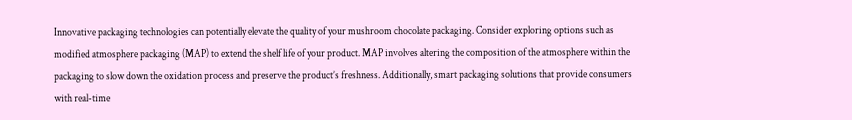Innovative packaging technologies can potentially elevate the quality of your mushroom chocolate packaging. Consider exploring options such as modified atmosphere packaging (MAP) to extend the shelf life of your product. MAP involves altering the composition of the atmosphere within the packaging to slow down the oxidation process and preserve the product’s freshness. Additionally, smart packaging solutions that provide consumers with real-time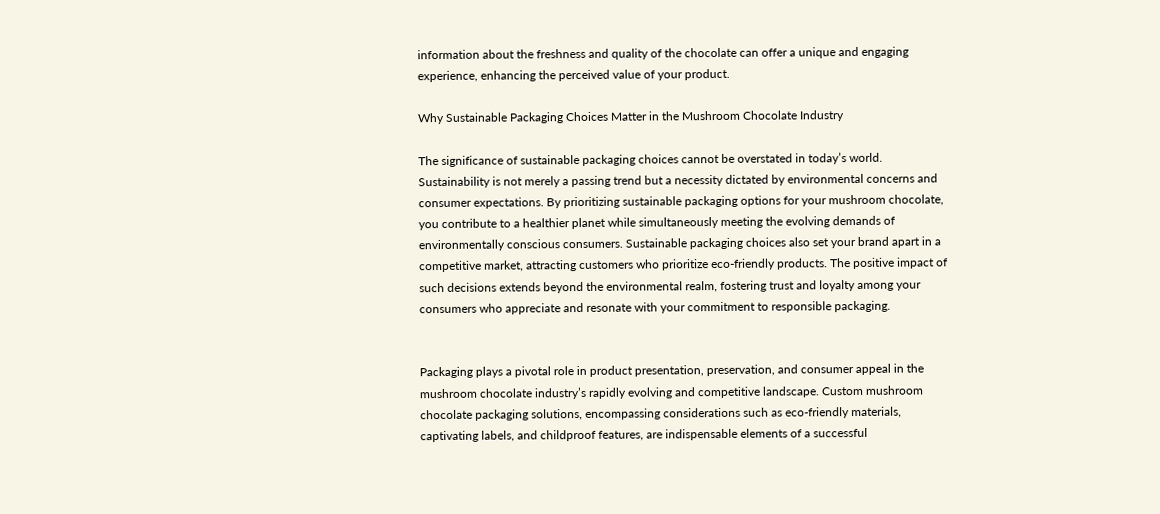information about the freshness and quality of the chocolate can offer a unique and engaging experience, enhancing the perceived value of your product.

Why Sustainable Packaging Choices Matter in the Mushroom Chocolate Industry

The significance of sustainable packaging choices cannot be overstated in today’s world. Sustainability is not merely a passing trend but a necessity dictated by environmental concerns and consumer expectations. By prioritizing sustainable packaging options for your mushroom chocolate, you contribute to a healthier planet while simultaneously meeting the evolving demands of environmentally conscious consumers. Sustainable packaging choices also set your brand apart in a competitive market, attracting customers who prioritize eco-friendly products. The positive impact of such decisions extends beyond the environmental realm, fostering trust and loyalty among your consumers who appreciate and resonate with your commitment to responsible packaging.


Packaging plays a pivotal role in product presentation, preservation, and consumer appeal in the mushroom chocolate industry’s rapidly evolving and competitive landscape. Custom mushroom chocolate packaging solutions, encompassing considerations such as eco-friendly materials, captivating labels, and childproof features, are indispensable elements of a successful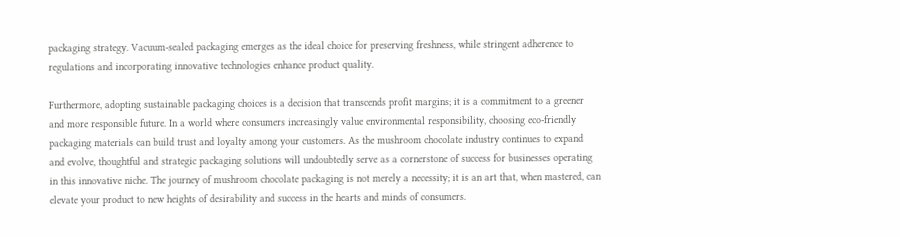packaging strategy. Vacuum-sealed packaging emerges as the ideal choice for preserving freshness, while stringent adherence to regulations and incorporating innovative technologies enhance product quality.

Furthermore, adopting sustainable packaging choices is a decision that transcends profit margins; it is a commitment to a greener and more responsible future. In a world where consumers increasingly value environmental responsibility, choosing eco-friendly packaging materials can build trust and loyalty among your customers. As the mushroom chocolate industry continues to expand and evolve, thoughtful and strategic packaging solutions will undoubtedly serve as a cornerstone of success for businesses operating in this innovative niche. The journey of mushroom chocolate packaging is not merely a necessity; it is an art that, when mastered, can elevate your product to new heights of desirability and success in the hearts and minds of consumers.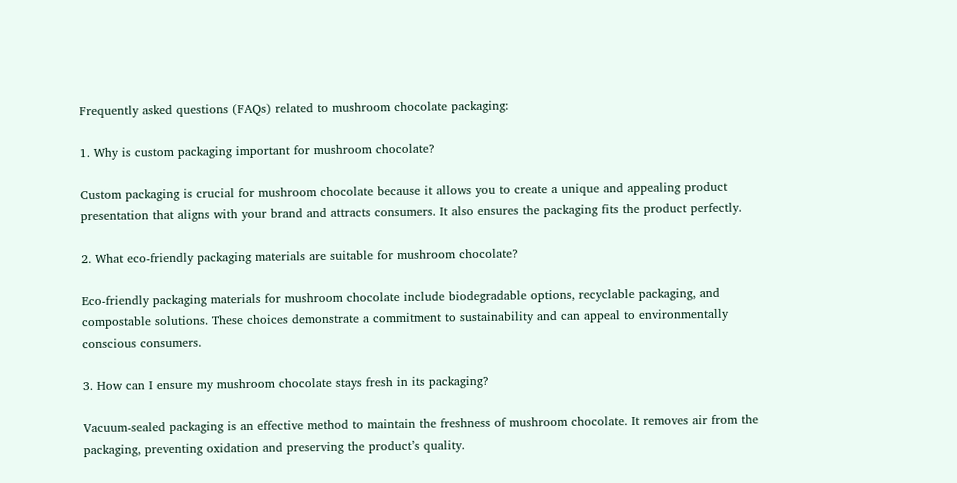Frequently asked questions (FAQs) related to mushroom chocolate packaging:

1. Why is custom packaging important for mushroom chocolate?

Custom packaging is crucial for mushroom chocolate because it allows you to create a unique and appealing product presentation that aligns with your brand and attracts consumers. It also ensures the packaging fits the product perfectly.

2. What eco-friendly packaging materials are suitable for mushroom chocolate?

Eco-friendly packaging materials for mushroom chocolate include biodegradable options, recyclable packaging, and compostable solutions. These choices demonstrate a commitment to sustainability and can appeal to environmentally conscious consumers.

3. How can I ensure my mushroom chocolate stays fresh in its packaging?

Vacuum-sealed packaging is an effective method to maintain the freshness of mushroom chocolate. It removes air from the packaging, preventing oxidation and preserving the product’s quality.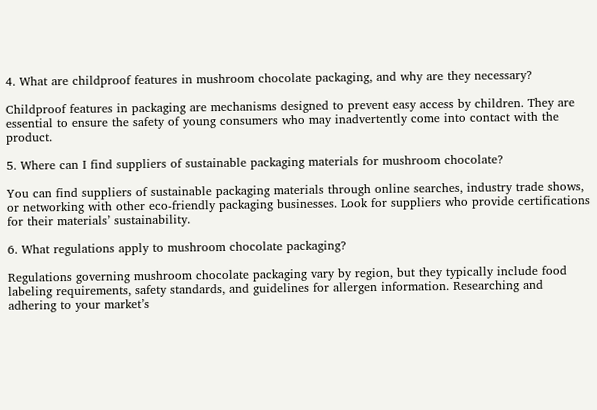4. What are childproof features in mushroom chocolate packaging, and why are they necessary?

Childproof features in packaging are mechanisms designed to prevent easy access by children. They are essential to ensure the safety of young consumers who may inadvertently come into contact with the product.

5. Where can I find suppliers of sustainable packaging materials for mushroom chocolate?

You can find suppliers of sustainable packaging materials through online searches, industry trade shows, or networking with other eco-friendly packaging businesses. Look for suppliers who provide certifications for their materials’ sustainability.

6. What regulations apply to mushroom chocolate packaging?

Regulations governing mushroom chocolate packaging vary by region, but they typically include food labeling requirements, safety standards, and guidelines for allergen information. Researching and adhering to your market’s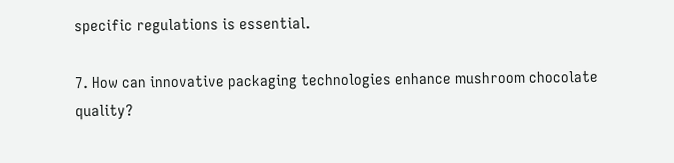specific regulations is essential.

7. How can innovative packaging technologies enhance mushroom chocolate quality?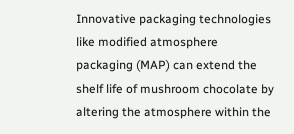Innovative packaging technologies like modified atmosphere packaging (MAP) can extend the shelf life of mushroom chocolate by altering the atmosphere within the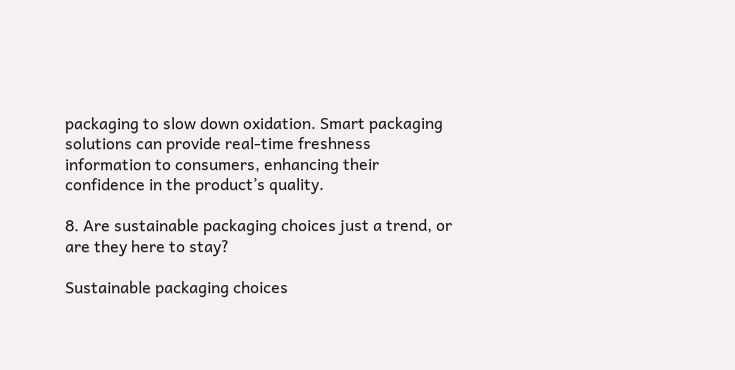packaging to slow down oxidation. Smart packaging solutions can provide real-time freshness information to consumers, enhancing their confidence in the product’s quality.

8. Are sustainable packaging choices just a trend, or are they here to stay?

Sustainable packaging choices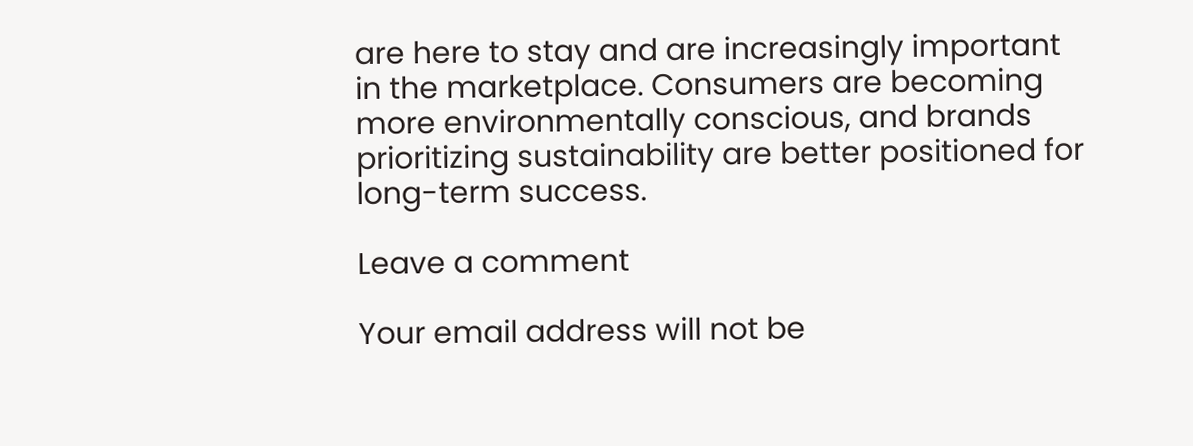are here to stay and are increasingly important in the marketplace. Consumers are becoming more environmentally conscious, and brands prioritizing sustainability are better positioned for long-term success.

Leave a comment

Your email address will not be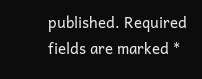published. Required fields are marked *